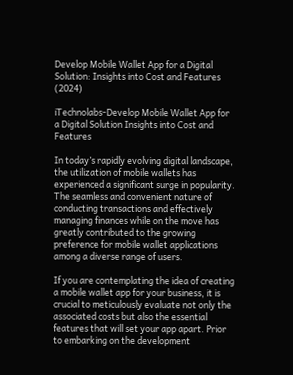Develop Mobile Wallet App for a Digital Solution: Insights into Cost and Features (2024)

iTechnolabs-Develop Mobile Wallet App for a Digital Solution Insights into Cost and Features

In today’s rapidly evolving digital landscape, the utilization of mobile wallets has experienced a significant surge in popularity. The seamless and convenient nature of conducting transactions and effectively managing finances while on the move has greatly contributed to the growing preference for mobile wallet applications among a diverse range of users.

If you are contemplating the idea of creating a mobile wallet app for your business, it is crucial to meticulously evaluate not only the associated costs but also the essential features that will set your app apart. Prior to embarking on the development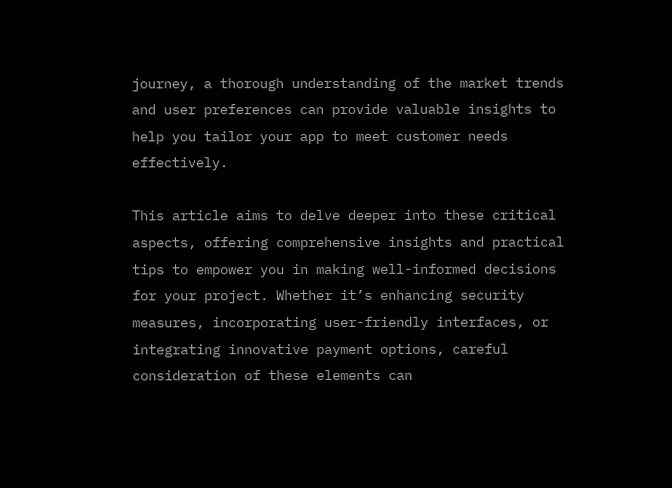journey, a thorough understanding of the market trends and user preferences can provide valuable insights to help you tailor your app to meet customer needs effectively.

This article aims to delve deeper into these critical aspects, offering comprehensive insights and practical tips to empower you in making well-informed decisions for your project. Whether it’s enhancing security measures, incorporating user-friendly interfaces, or integrating innovative payment options, careful consideration of these elements can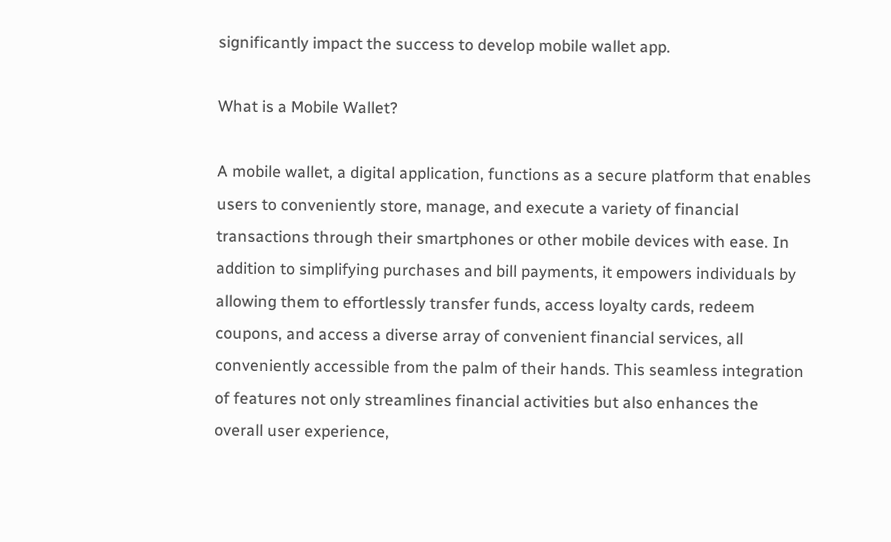significantly impact the success to develop mobile wallet app.

What is a Mobile Wallet?

A mobile wallet, a digital application, functions as a secure platform that enables users to conveniently store, manage, and execute a variety of financial transactions through their smartphones or other mobile devices with ease. In addition to simplifying purchases and bill payments, it empowers individuals by allowing them to effortlessly transfer funds, access loyalty cards, redeem coupons, and access a diverse array of convenient financial services, all conveniently accessible from the palm of their hands. This seamless integration of features not only streamlines financial activities but also enhances the overall user experience,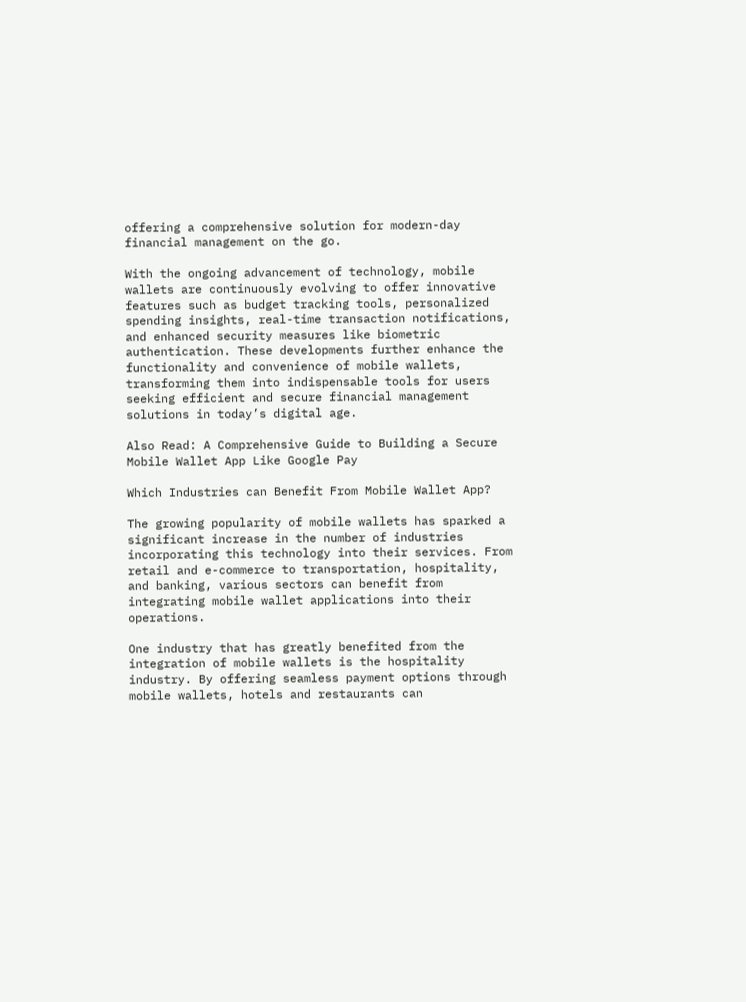offering a comprehensive solution for modern-day financial management on the go.

With the ongoing advancement of technology, mobile wallets are continuously evolving to offer innovative features such as budget tracking tools, personalized spending insights, real-time transaction notifications, and enhanced security measures like biometric authentication. These developments further enhance the functionality and convenience of mobile wallets, transforming them into indispensable tools for users seeking efficient and secure financial management solutions in today’s digital age.

Also Read: A Comprehensive Guide to Building a Secure Mobile Wallet App Like Google Pay

Which Industries can Benefit From Mobile Wallet App?

The growing popularity of mobile wallets has sparked a significant increase in the number of industries incorporating this technology into their services. From retail and e-commerce to transportation, hospitality, and banking, various sectors can benefit from integrating mobile wallet applications into their operations.

One industry that has greatly benefited from the integration of mobile wallets is the hospitality industry. By offering seamless payment options through mobile wallets, hotels and restaurants can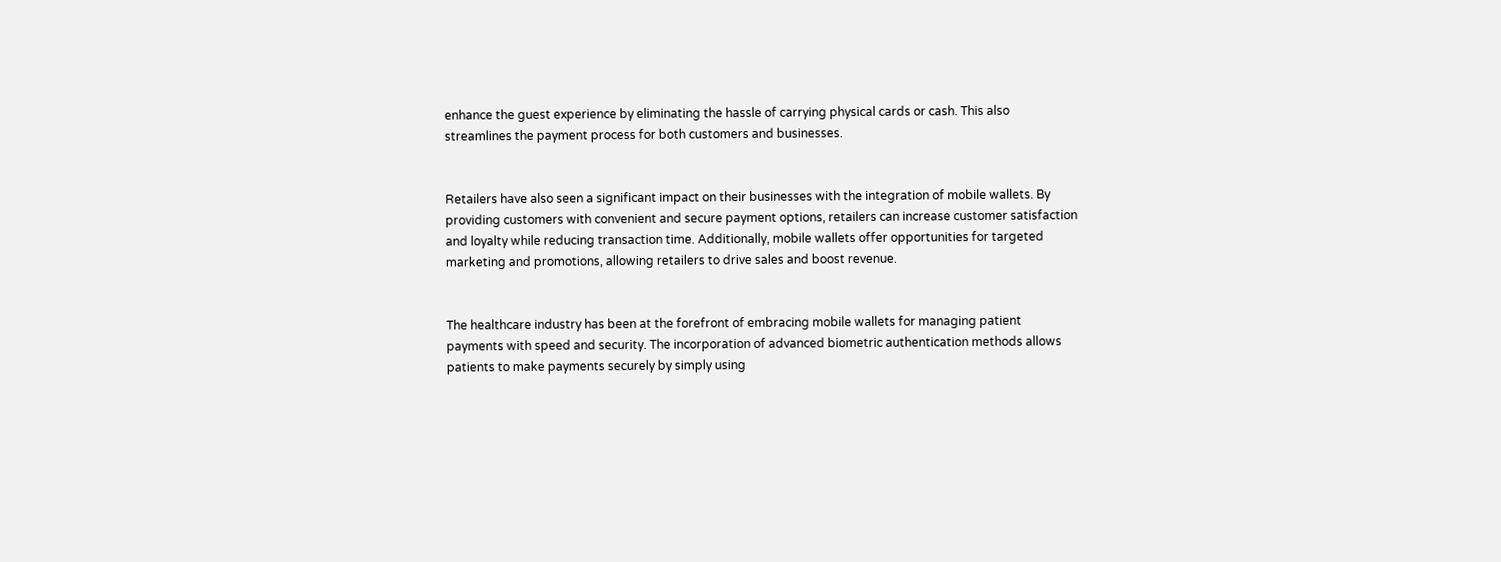enhance the guest experience by eliminating the hassle of carrying physical cards or cash. This also streamlines the payment process for both customers and businesses.


Retailers have also seen a significant impact on their businesses with the integration of mobile wallets. By providing customers with convenient and secure payment options, retailers can increase customer satisfaction and loyalty while reducing transaction time. Additionally, mobile wallets offer opportunities for targeted marketing and promotions, allowing retailers to drive sales and boost revenue.


The healthcare industry has been at the forefront of embracing mobile wallets for managing patient payments with speed and security. The incorporation of advanced biometric authentication methods allows patients to make payments securely by simply using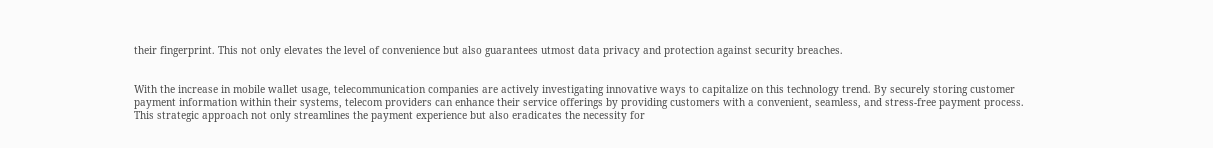their fingerprint. This not only elevates the level of convenience but also guarantees utmost data privacy and protection against security breaches.


With the increase in mobile wallet usage, telecommunication companies are actively investigating innovative ways to capitalize on this technology trend. By securely storing customer payment information within their systems, telecom providers can enhance their service offerings by providing customers with a convenient, seamless, and stress-free payment process. This strategic approach not only streamlines the payment experience but also eradicates the necessity for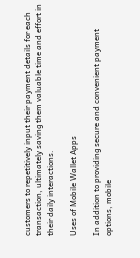customers to repetitively input their payment details for each transaction, ultimately saving them valuable time and effort in their daily interactions.

Uses of Mobile Wallet Apps

In addition to providing secure and convenient payment options, mobile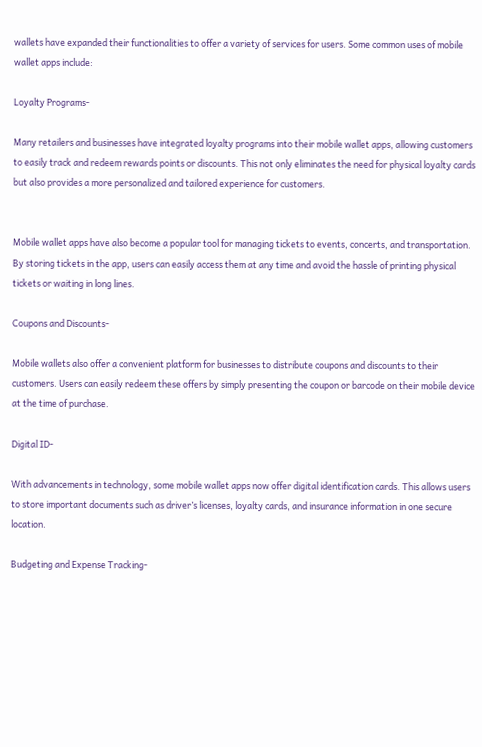wallets have expanded their functionalities to offer a variety of services for users. Some common uses of mobile wallet apps include:

Loyalty Programs-

Many retailers and businesses have integrated loyalty programs into their mobile wallet apps, allowing customers to easily track and redeem rewards points or discounts. This not only eliminates the need for physical loyalty cards but also provides a more personalized and tailored experience for customers.


Mobile wallet apps have also become a popular tool for managing tickets to events, concerts, and transportation. By storing tickets in the app, users can easily access them at any time and avoid the hassle of printing physical tickets or waiting in long lines.

Coupons and Discounts-

Mobile wallets also offer a convenient platform for businesses to distribute coupons and discounts to their customers. Users can easily redeem these offers by simply presenting the coupon or barcode on their mobile device at the time of purchase.

Digital ID-

With advancements in technology, some mobile wallet apps now offer digital identification cards. This allows users to store important documents such as driver’s licenses, loyalty cards, and insurance information in one secure location.

Budgeting and Expense Tracking-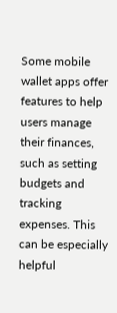Some mobile wallet apps offer features to help users manage their finances, such as setting budgets and tracking expenses. This can be especially helpful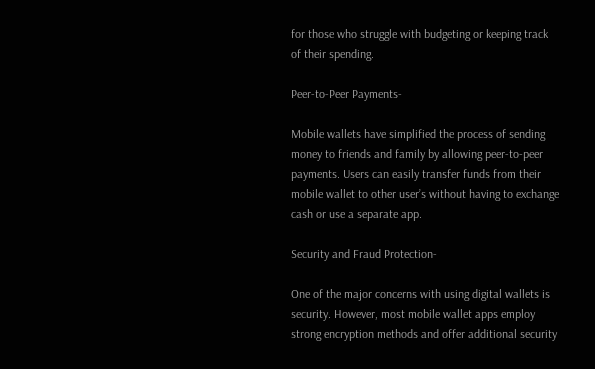for those who struggle with budgeting or keeping track of their spending.

Peer-to-Peer Payments-

Mobile wallets have simplified the process of sending money to friends and family by allowing peer-to-peer payments. Users can easily transfer funds from their mobile wallet to other user’s without having to exchange cash or use a separate app.

Security and Fraud Protection-

One of the major concerns with using digital wallets is security. However, most mobile wallet apps employ strong encryption methods and offer additional security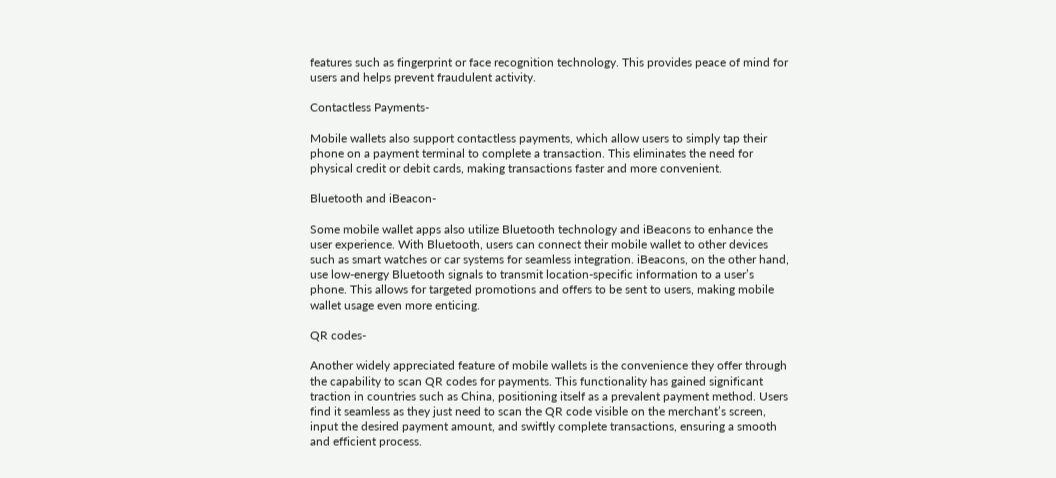features such as fingerprint or face recognition technology. This provides peace of mind for users and helps prevent fraudulent activity.

Contactless Payments-

Mobile wallets also support contactless payments, which allow users to simply tap their phone on a payment terminal to complete a transaction. This eliminates the need for physical credit or debit cards, making transactions faster and more convenient.

Bluetooth and iBeacon-

Some mobile wallet apps also utilize Bluetooth technology and iBeacons to enhance the user experience. With Bluetooth, users can connect their mobile wallet to other devices such as smart watches or car systems for seamless integration. iBeacons, on the other hand, use low-energy Bluetooth signals to transmit location-specific information to a user’s phone. This allows for targeted promotions and offers to be sent to users, making mobile wallet usage even more enticing.

QR codes-

Another widely appreciated feature of mobile wallets is the convenience they offer through the capability to scan QR codes for payments. This functionality has gained significant traction in countries such as China, positioning itself as a prevalent payment method. Users find it seamless as they just need to scan the QR code visible on the merchant’s screen, input the desired payment amount, and swiftly complete transactions, ensuring a smooth and efficient process.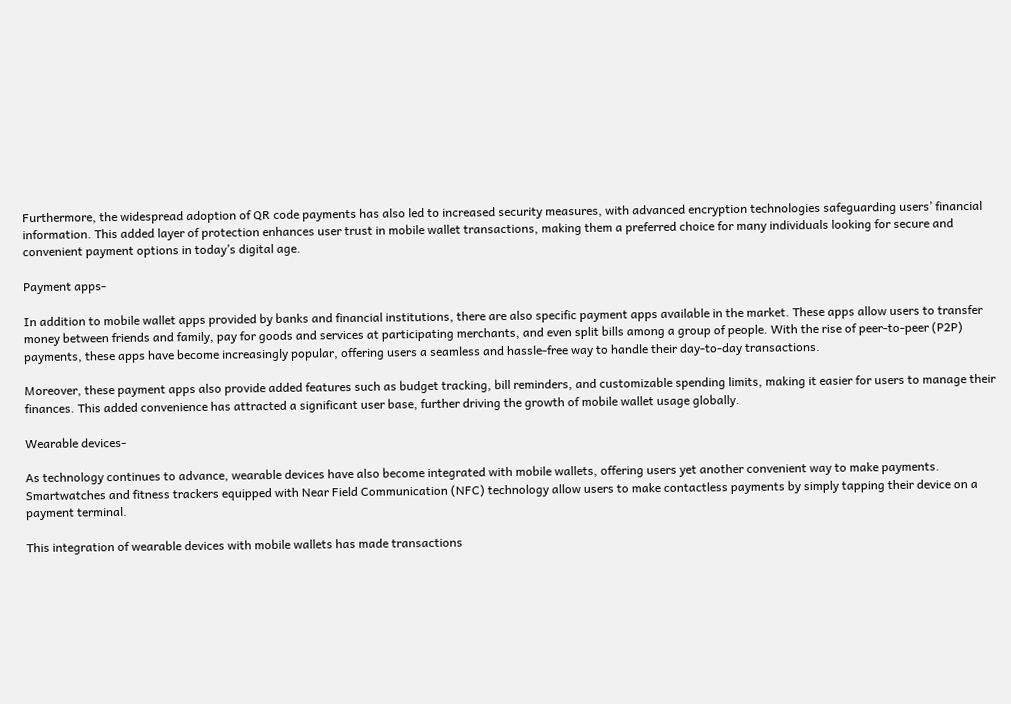Furthermore, the widespread adoption of QR code payments has also led to increased security measures, with advanced encryption technologies safeguarding users’ financial information. This added layer of protection enhances user trust in mobile wallet transactions, making them a preferred choice for many individuals looking for secure and convenient payment options in today’s digital age.

Payment apps-

In addition to mobile wallet apps provided by banks and financial institutions, there are also specific payment apps available in the market. These apps allow users to transfer money between friends and family, pay for goods and services at participating merchants, and even split bills among a group of people. With the rise of peer-to-peer (P2P) payments, these apps have become increasingly popular, offering users a seamless and hassle-free way to handle their day-to-day transactions.

Moreover, these payment apps also provide added features such as budget tracking, bill reminders, and customizable spending limits, making it easier for users to manage their finances. This added convenience has attracted a significant user base, further driving the growth of mobile wallet usage globally.

Wearable devices-

As technology continues to advance, wearable devices have also become integrated with mobile wallets, offering users yet another convenient way to make payments. Smartwatches and fitness trackers equipped with Near Field Communication (NFC) technology allow users to make contactless payments by simply tapping their device on a payment terminal.

This integration of wearable devices with mobile wallets has made transactions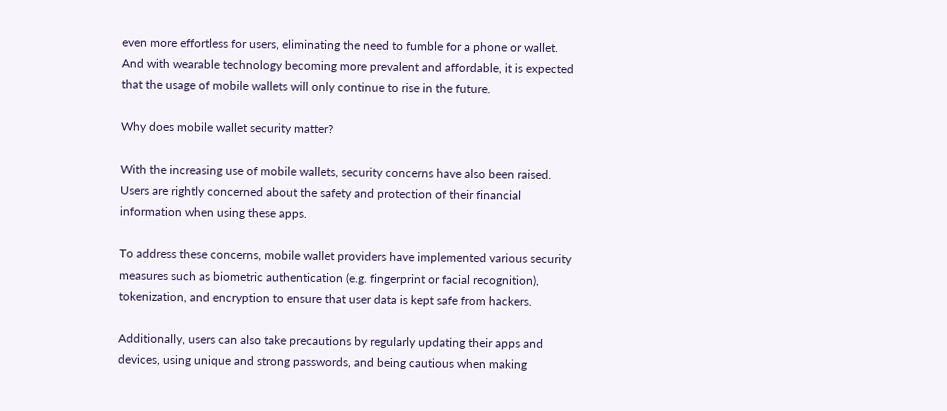even more effortless for users, eliminating the need to fumble for a phone or wallet. And with wearable technology becoming more prevalent and affordable, it is expected that the usage of mobile wallets will only continue to rise in the future.

Why does mobile wallet security matter?

With the increasing use of mobile wallets, security concerns have also been raised. Users are rightly concerned about the safety and protection of their financial information when using these apps.

To address these concerns, mobile wallet providers have implemented various security measures such as biometric authentication (e.g. fingerprint or facial recognition), tokenization, and encryption to ensure that user data is kept safe from hackers.

Additionally, users can also take precautions by regularly updating their apps and devices, using unique and strong passwords, and being cautious when making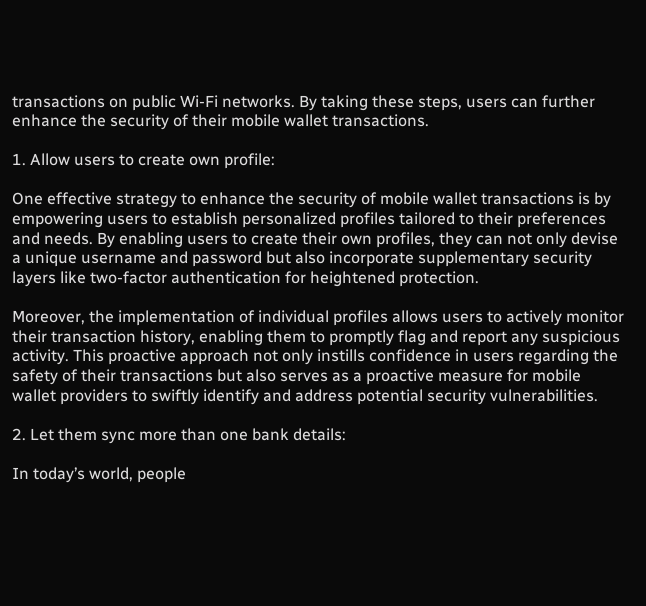transactions on public Wi-Fi networks. By taking these steps, users can further enhance the security of their mobile wallet transactions.

1. Allow users to create own profile:

One effective strategy to enhance the security of mobile wallet transactions is by empowering users to establish personalized profiles tailored to their preferences and needs. By enabling users to create their own profiles, they can not only devise a unique username and password but also incorporate supplementary security layers like two-factor authentication for heightened protection.

Moreover, the implementation of individual profiles allows users to actively monitor their transaction history, enabling them to promptly flag and report any suspicious activity. This proactive approach not only instills confidence in users regarding the safety of their transactions but also serves as a proactive measure for mobile wallet providers to swiftly identify and address potential security vulnerabilities.

2. Let them sync more than one bank details:

In today’s world, people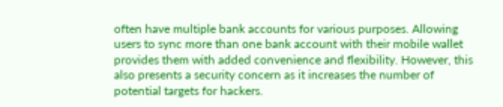often have multiple bank accounts for various purposes. Allowing users to sync more than one bank account with their mobile wallet provides them with added convenience and flexibility. However, this also presents a security concern as it increases the number of potential targets for hackers.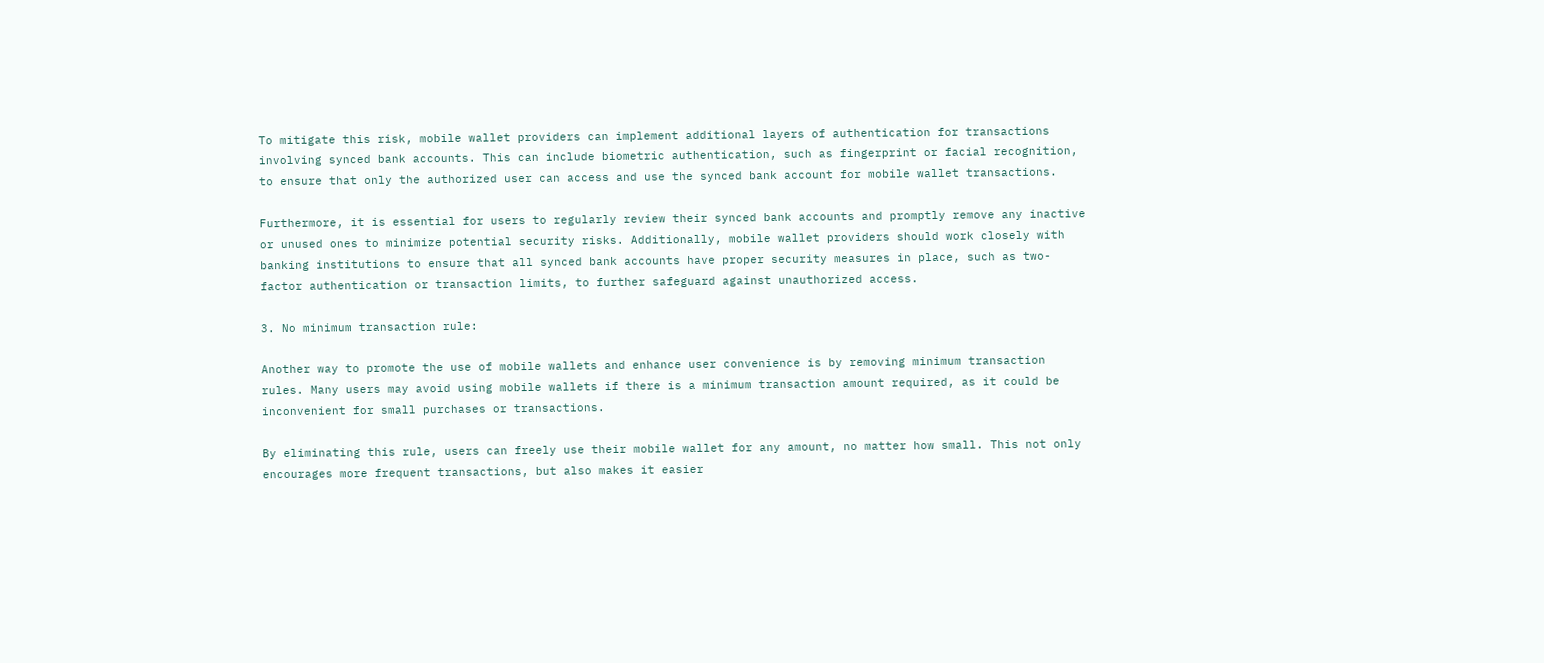To mitigate this risk, mobile wallet providers can implement additional layers of authentication for transactions involving synced bank accounts. This can include biometric authentication, such as fingerprint or facial recognition, to ensure that only the authorized user can access and use the synced bank account for mobile wallet transactions.

Furthermore, it is essential for users to regularly review their synced bank accounts and promptly remove any inactive or unused ones to minimize potential security risks. Additionally, mobile wallet providers should work closely with banking institutions to ensure that all synced bank accounts have proper security measures in place, such as two-factor authentication or transaction limits, to further safeguard against unauthorized access.

3. No minimum transaction rule:

Another way to promote the use of mobile wallets and enhance user convenience is by removing minimum transaction rules. Many users may avoid using mobile wallets if there is a minimum transaction amount required, as it could be inconvenient for small purchases or transactions.

By eliminating this rule, users can freely use their mobile wallet for any amount, no matter how small. This not only encourages more frequent transactions, but also makes it easier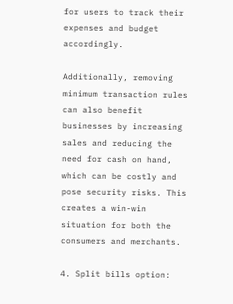for users to track their expenses and budget accordingly.

Additionally, removing minimum transaction rules can also benefit businesses by increasing sales and reducing the need for cash on hand, which can be costly and pose security risks. This creates a win-win situation for both the consumers and merchants.

4. Split bills option: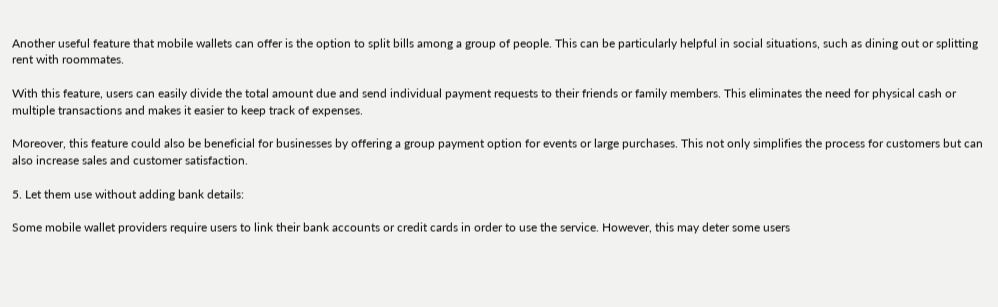Another useful feature that mobile wallets can offer is the option to split bills among a group of people. This can be particularly helpful in social situations, such as dining out or splitting rent with roommates.

With this feature, users can easily divide the total amount due and send individual payment requests to their friends or family members. This eliminates the need for physical cash or multiple transactions and makes it easier to keep track of expenses.

Moreover, this feature could also be beneficial for businesses by offering a group payment option for events or large purchases. This not only simplifies the process for customers but can also increase sales and customer satisfaction.

5. Let them use without adding bank details:

Some mobile wallet providers require users to link their bank accounts or credit cards in order to use the service. However, this may deter some users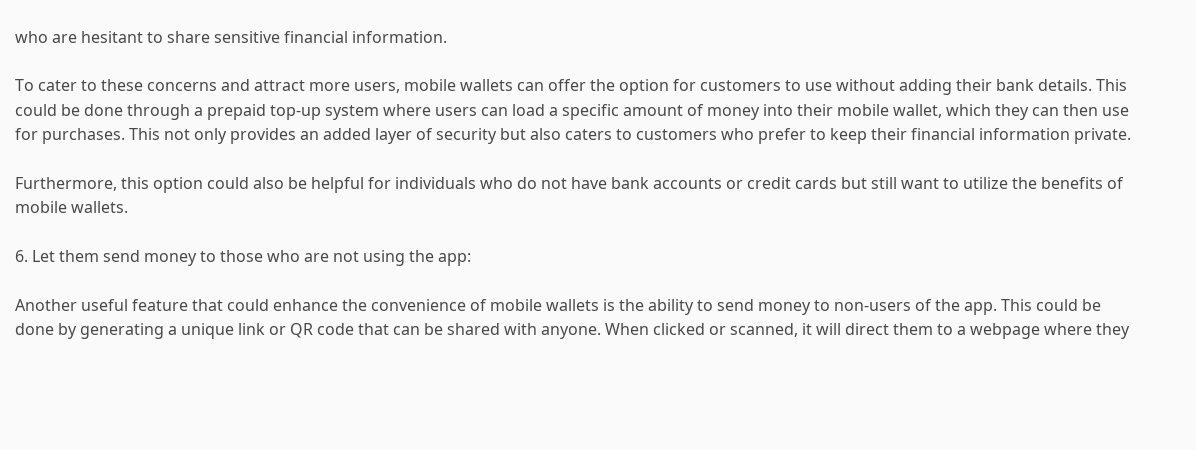who are hesitant to share sensitive financial information.

To cater to these concerns and attract more users, mobile wallets can offer the option for customers to use without adding their bank details. This could be done through a prepaid top-up system where users can load a specific amount of money into their mobile wallet, which they can then use for purchases. This not only provides an added layer of security but also caters to customers who prefer to keep their financial information private.

Furthermore, this option could also be helpful for individuals who do not have bank accounts or credit cards but still want to utilize the benefits of mobile wallets.

6. Let them send money to those who are not using the app:

Another useful feature that could enhance the convenience of mobile wallets is the ability to send money to non-users of the app. This could be done by generating a unique link or QR code that can be shared with anyone. When clicked or scanned, it will direct them to a webpage where they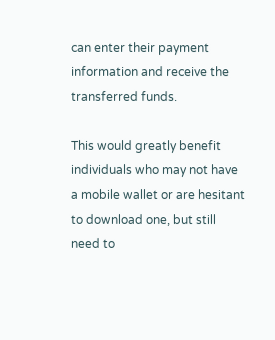can enter their payment information and receive the transferred funds.

This would greatly benefit individuals who may not have a mobile wallet or are hesitant to download one, but still need to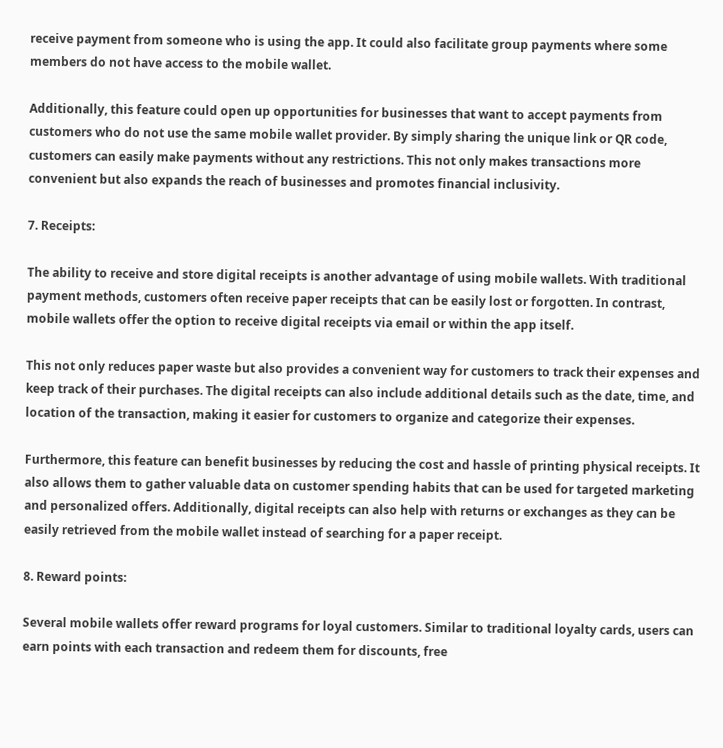receive payment from someone who is using the app. It could also facilitate group payments where some members do not have access to the mobile wallet.

Additionally, this feature could open up opportunities for businesses that want to accept payments from customers who do not use the same mobile wallet provider. By simply sharing the unique link or QR code, customers can easily make payments without any restrictions. This not only makes transactions more convenient but also expands the reach of businesses and promotes financial inclusivity.

7. Receipts:

The ability to receive and store digital receipts is another advantage of using mobile wallets. With traditional payment methods, customers often receive paper receipts that can be easily lost or forgotten. In contrast, mobile wallets offer the option to receive digital receipts via email or within the app itself.

This not only reduces paper waste but also provides a convenient way for customers to track their expenses and keep track of their purchases. The digital receipts can also include additional details such as the date, time, and location of the transaction, making it easier for customers to organize and categorize their expenses.

Furthermore, this feature can benefit businesses by reducing the cost and hassle of printing physical receipts. It also allows them to gather valuable data on customer spending habits that can be used for targeted marketing and personalized offers. Additionally, digital receipts can also help with returns or exchanges as they can be easily retrieved from the mobile wallet instead of searching for a paper receipt.

8. Reward points:

Several mobile wallets offer reward programs for loyal customers. Similar to traditional loyalty cards, users can earn points with each transaction and redeem them for discounts, free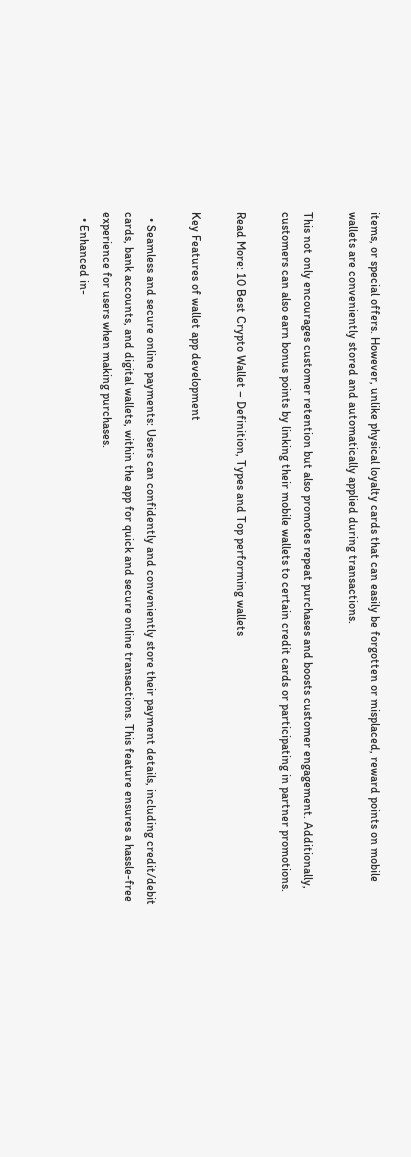items, or special offers. However, unlike physical loyalty cards that can easily be forgotten or misplaced, reward points on mobile wallets are conveniently stored and automatically applied during transactions.

This not only encourages customer retention but also promotes repeat purchases and boosts customer engagement. Additionally, customers can also earn bonus points by linking their mobile wallets to certain credit cards or participating in partner promotions.

Read More: 10 Best Crypto Wallet – Definition, Types and Top performing wallets

Key Features of wallet app development

  • Seamless and secure online payments: Users can confidently and conveniently store their payment details, including credit/debit cards, bank accounts, and digital wallets, within the app for quick and secure online transactions. This feature ensures a hassle-free experience for users when making purchases.
  • Enhanced in-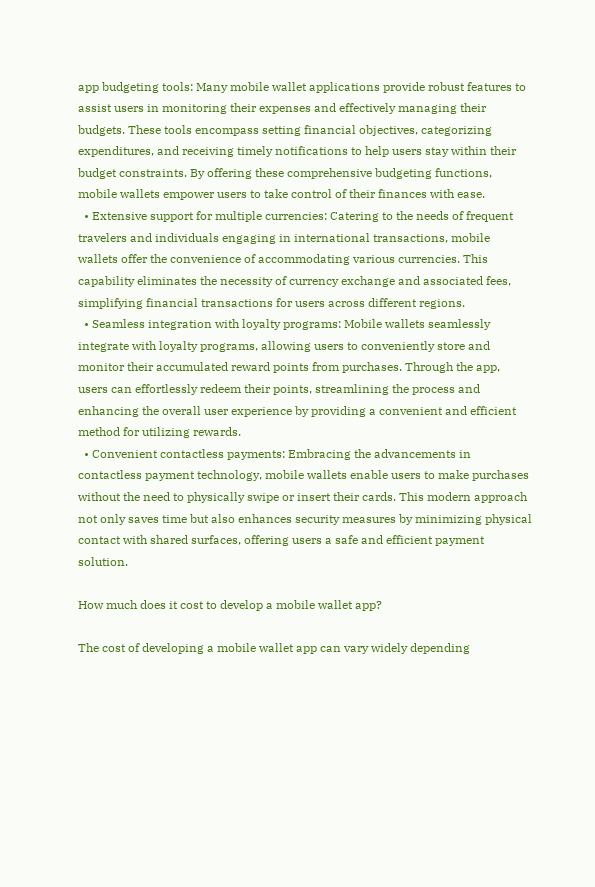app budgeting tools: Many mobile wallet applications provide robust features to assist users in monitoring their expenses and effectively managing their budgets. These tools encompass setting financial objectives, categorizing expenditures, and receiving timely notifications to help users stay within their budget constraints. By offering these comprehensive budgeting functions, mobile wallets empower users to take control of their finances with ease.
  • Extensive support for multiple currencies: Catering to the needs of frequent travelers and individuals engaging in international transactions, mobile wallets offer the convenience of accommodating various currencies. This capability eliminates the necessity of currency exchange and associated fees, simplifying financial transactions for users across different regions.
  • Seamless integration with loyalty programs: Mobile wallets seamlessly integrate with loyalty programs, allowing users to conveniently store and monitor their accumulated reward points from purchases. Through the app, users can effortlessly redeem their points, streamlining the process and enhancing the overall user experience by providing a convenient and efficient method for utilizing rewards.
  • Convenient contactless payments: Embracing the advancements in contactless payment technology, mobile wallets enable users to make purchases without the need to physically swipe or insert their cards. This modern approach not only saves time but also enhances security measures by minimizing physical contact with shared surfaces, offering users a safe and efficient payment solution.

How much does it cost to develop a mobile wallet app?

The cost of developing a mobile wallet app can vary widely depending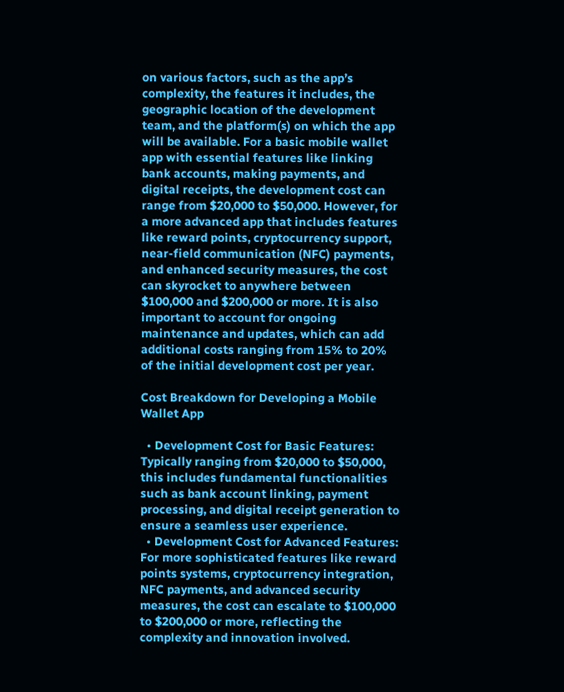on various factors, such as the app’s complexity, the features it includes, the geographic location of the development team, and the platform(s) on which the app will be available. For a basic mobile wallet app with essential features like linking bank accounts, making payments, and digital receipts, the development cost can range from $20,000 to $50,000. However, for a more advanced app that includes features like reward points, cryptocurrency support, near-field communication (NFC) payments, and enhanced security measures, the cost can skyrocket to anywhere between $100,000 and $200,000 or more. It is also important to account for ongoing maintenance and updates, which can add additional costs ranging from 15% to 20% of the initial development cost per year.

Cost Breakdown for Developing a Mobile Wallet App

  • Development Cost for Basic Features: Typically ranging from $20,000 to $50,000, this includes fundamental functionalities such as bank account linking, payment processing, and digital receipt generation to ensure a seamless user experience.
  • Development Cost for Advanced Features: For more sophisticated features like reward points systems, cryptocurrency integration, NFC payments, and advanced security measures, the cost can escalate to $100,000 to $200,000 or more, reflecting the complexity and innovation involved.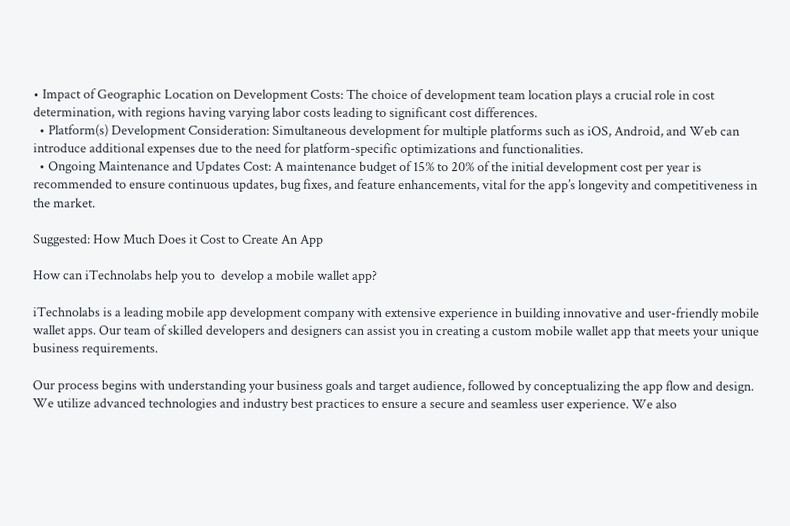• Impact of Geographic Location on Development Costs: The choice of development team location plays a crucial role in cost determination, with regions having varying labor costs leading to significant cost differences.
  • Platform(s) Development Consideration: Simultaneous development for multiple platforms such as iOS, Android, and Web can introduce additional expenses due to the need for platform-specific optimizations and functionalities.
  • Ongoing Maintenance and Updates Cost: A maintenance budget of 15% to 20% of the initial development cost per year is recommended to ensure continuous updates, bug fixes, and feature enhancements, vital for the app’s longevity and competitiveness in the market.

Suggested: How Much Does it Cost to Create An App

How can iTechnolabs help you to  develop a mobile wallet app?

iTechnolabs is a leading mobile app development company with extensive experience in building innovative and user-friendly mobile wallet apps. Our team of skilled developers and designers can assist you in creating a custom mobile wallet app that meets your unique business requirements.

Our process begins with understanding your business goals and target audience, followed by conceptualizing the app flow and design. We utilize advanced technologies and industry best practices to ensure a secure and seamless user experience. We also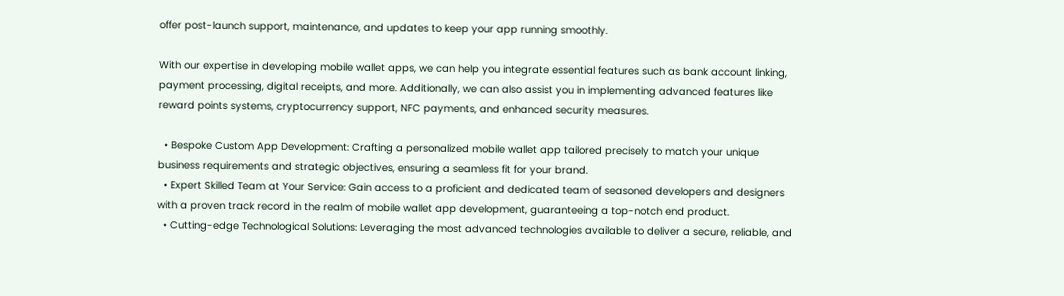offer post-launch support, maintenance, and updates to keep your app running smoothly.

With our expertise in developing mobile wallet apps, we can help you integrate essential features such as bank account linking, payment processing, digital receipts, and more. Additionally, we can also assist you in implementing advanced features like reward points systems, cryptocurrency support, NFC payments, and enhanced security measures.

  • Bespoke Custom App Development: Crafting a personalized mobile wallet app tailored precisely to match your unique business requirements and strategic objectives, ensuring a seamless fit for your brand.
  • Expert Skilled Team at Your Service: Gain access to a proficient and dedicated team of seasoned developers and designers with a proven track record in the realm of mobile wallet app development, guaranteeing a top-notch end product.
  • Cutting-edge Technological Solutions: Leveraging the most advanced technologies available to deliver a secure, reliable, and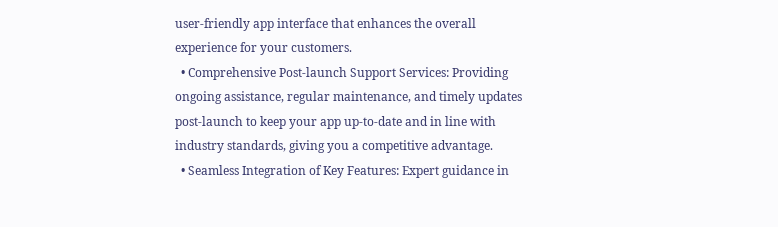user-friendly app interface that enhances the overall experience for your customers.
  • Comprehensive Post-launch Support Services: Providing ongoing assistance, regular maintenance, and timely updates post-launch to keep your app up-to-date and in line with industry standards, giving you a competitive advantage.
  • Seamless Integration of Key Features: Expert guidance in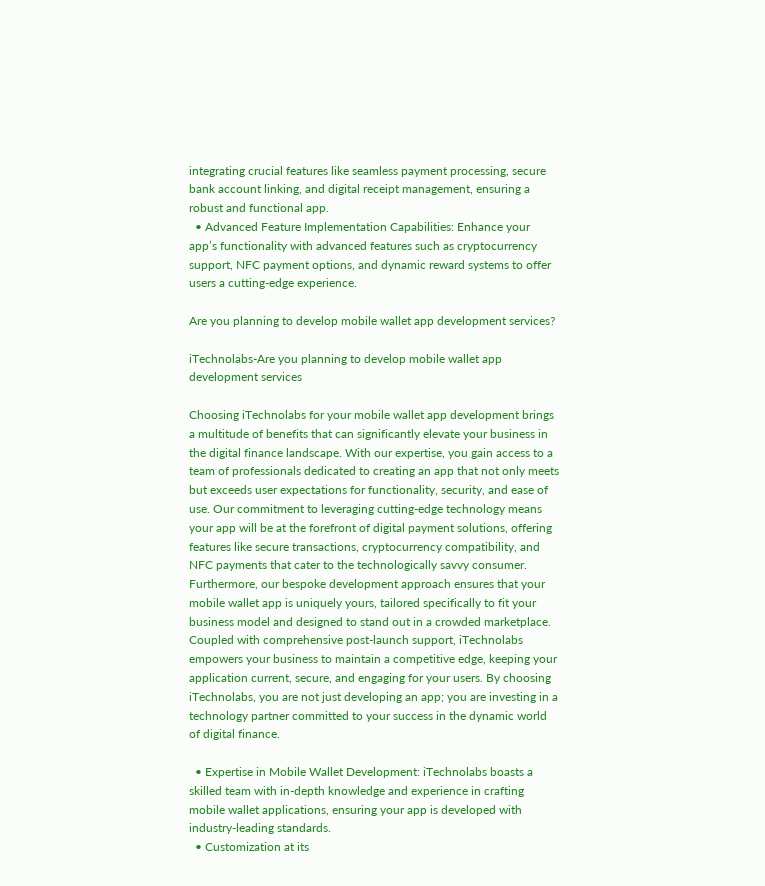integrating crucial features like seamless payment processing, secure bank account linking, and digital receipt management, ensuring a robust and functional app.
  • Advanced Feature Implementation Capabilities: Enhance your app’s functionality with advanced features such as cryptocurrency support, NFC payment options, and dynamic reward systems to offer users a cutting-edge experience.

Are you planning to develop mobile wallet app development services?

iTechnolabs-Are you planning to develop mobile wallet app development services

Choosing iTechnolabs for your mobile wallet app development brings a multitude of benefits that can significantly elevate your business in the digital finance landscape. With our expertise, you gain access to a team of professionals dedicated to creating an app that not only meets but exceeds user expectations for functionality, security, and ease of use. Our commitment to leveraging cutting-edge technology means your app will be at the forefront of digital payment solutions, offering features like secure transactions, cryptocurrency compatibility, and NFC payments that cater to the technologically savvy consumer. Furthermore, our bespoke development approach ensures that your mobile wallet app is uniquely yours, tailored specifically to fit your business model and designed to stand out in a crowded marketplace. Coupled with comprehensive post-launch support, iTechnolabs empowers your business to maintain a competitive edge, keeping your application current, secure, and engaging for your users. By choosing iTechnolabs, you are not just developing an app; you are investing in a technology partner committed to your success in the dynamic world of digital finance.

  • Expertise in Mobile Wallet Development: iTechnolabs boasts a skilled team with in-depth knowledge and experience in crafting mobile wallet applications, ensuring your app is developed with industry-leading standards.
  • Customization at its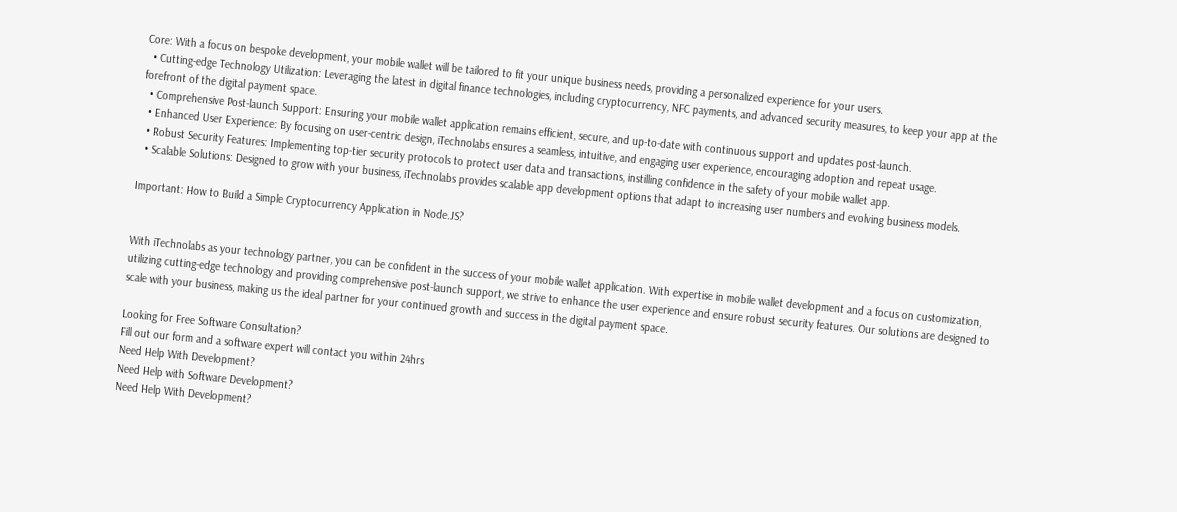Core: With a focus on bespoke development, your mobile wallet will be tailored to fit your unique business needs, providing a personalized experience for your users.
  • Cutting-edge Technology Utilization: Leveraging the latest in digital finance technologies, including cryptocurrency, NFC payments, and advanced security measures, to keep your app at the forefront of the digital payment space.
  • Comprehensive Post-launch Support: Ensuring your mobile wallet application remains efficient, secure, and up-to-date with continuous support and updates post-launch.
  • Enhanced User Experience: By focusing on user-centric design, iTechnolabs ensures a seamless, intuitive, and engaging user experience, encouraging adoption and repeat usage.
  • Robust Security Features: Implementing top-tier security protocols to protect user data and transactions, instilling confidence in the safety of your mobile wallet app.
  • Scalable Solutions: Designed to grow with your business, iTechnolabs provides scalable app development options that adapt to increasing user numbers and evolving business models.

Important: How to Build a Simple Cryptocurrency Application in Node.JS?


With iTechnolabs as your technology partner, you can be confident in the success of your mobile wallet application. With expertise in mobile wallet development and a focus on customization, utilizing cutting-edge technology and providing comprehensive post-launch support, we strive to enhance the user experience and ensure robust security features. Our solutions are designed to scale with your business, making us the ideal partner for your continued growth and success in the digital payment space.

Looking for Free Software Consultation?
Fill out our form and a software expert will contact you within 24hrs
Need Help With Development?
Need Help with Software Development?
Need Help With Development?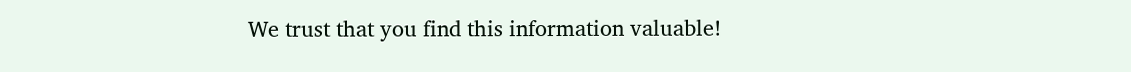We trust that you find this information valuable!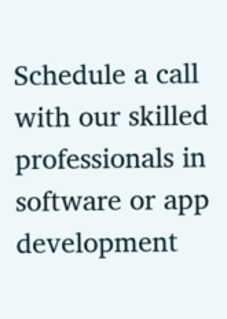Schedule a call with our skilled professionals in software or app development